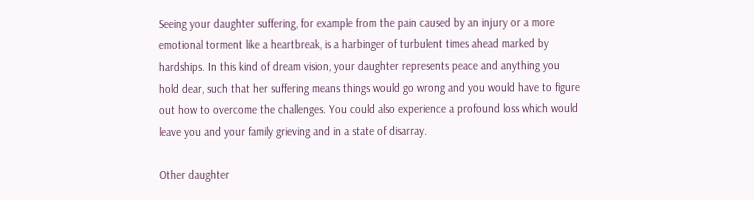Seeing your daughter suffering, for example from the pain caused by an injury or a more emotional torment like a heartbreak, is a harbinger of turbulent times ahead marked by hardships. In this kind of dream vision, your daughter represents peace and anything you hold dear, such that her suffering means things would go wrong and you would have to figure out how to overcome the challenges. You could also experience a profound loss which would leave you and your family grieving and in a state of disarray.

Other daughter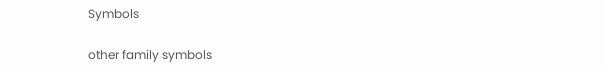Symbols

other family symbols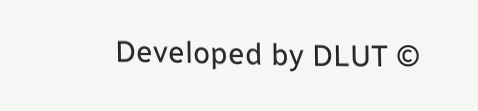Developed by DLUT ©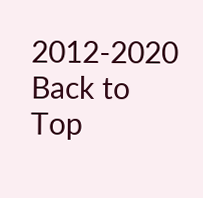2012-2020 Back to Top